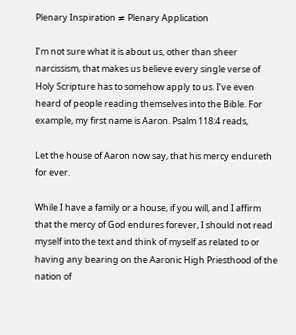Plenary Inspiration ≠ Plenary Application

I’m not sure what it is about us, other than sheer narcissism, that makes us believe every single verse of Holy Scripture has to somehow apply to us. I’ve even heard of people reading themselves into the Bible. For example, my first name is Aaron. Psalm 118:4 reads,

Let the house of Aaron now say, that his mercy endureth for ever.

While I have a family or a house, if you will, and I affirm that the mercy of God endures forever, I should not read myself into the text and think of myself as related to or having any bearing on the Aaronic High Priesthood of the nation of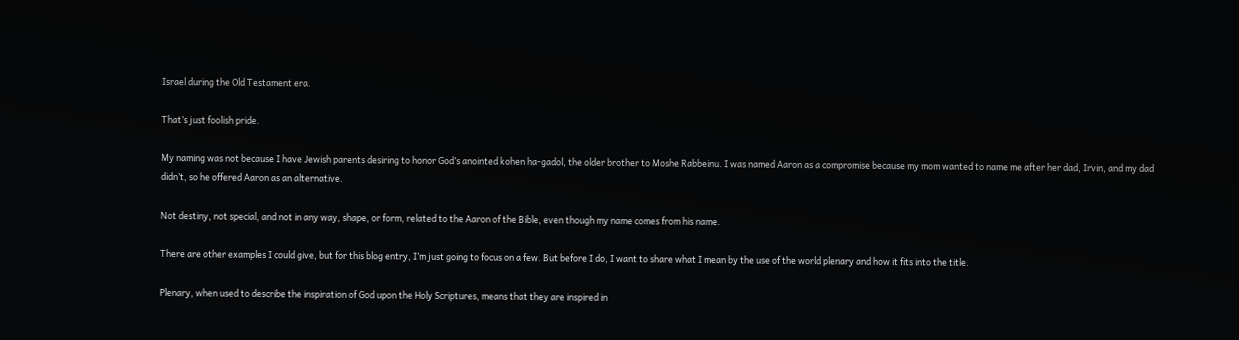Israel during the Old Testament era.

That’s just foolish pride.

My naming was not because I have Jewish parents desiring to honor God’s anointed kohen ha-gadol, the older brother to Moshe Rabbeinu. I was named Aaron as a compromise because my mom wanted to name me after her dad, Irvin, and my dad didn’t, so he offered Aaron as an alternative.

Not destiny, not special, and not in any way, shape, or form, related to the Aaron of the Bible, even though my name comes from his name.

There are other examples I could give, but for this blog entry, I’m just going to focus on a few. But before I do, I want to share what I mean by the use of the world plenary and how it fits into the title.

Plenary, when used to describe the inspiration of God upon the Holy Scriptures, means that they are inspired in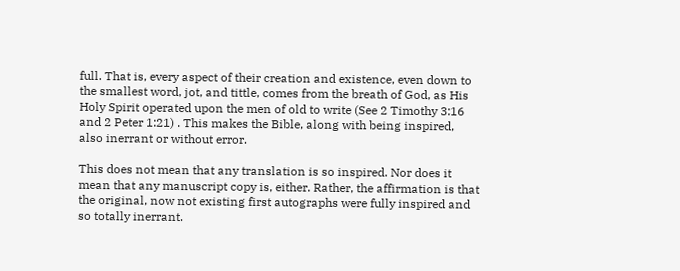full. That is, every aspect of their creation and existence, even down to the smallest word, jot, and tittle, comes from the breath of God, as His Holy Spirit operated upon the men of old to write (See 2 Timothy 3:16 and 2 Peter 1:21) . This makes the Bible, along with being inspired, also inerrant or without error.

This does not mean that any translation is so inspired. Nor does it mean that any manuscript copy is, either. Rather, the affirmation is that the original, now not existing first autographs were fully inspired and so totally inerrant.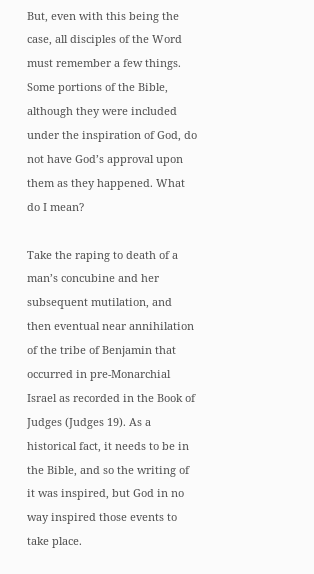But, even with this being the case, all disciples of the Word must remember a few things. Some portions of the Bible, although they were included under the inspiration of God, do not have God’s approval upon them as they happened. What do I mean?

Take the raping to death of a man’s concubine and her subsequent mutilation, and then eventual near annihilation of the tribe of Benjamin that occurred in pre-Monarchial Israel as recorded in the Book of Judges (Judges 19). As a historical fact, it needs to be in the Bible, and so the writing of it was inspired, but God in no way inspired those events to take place.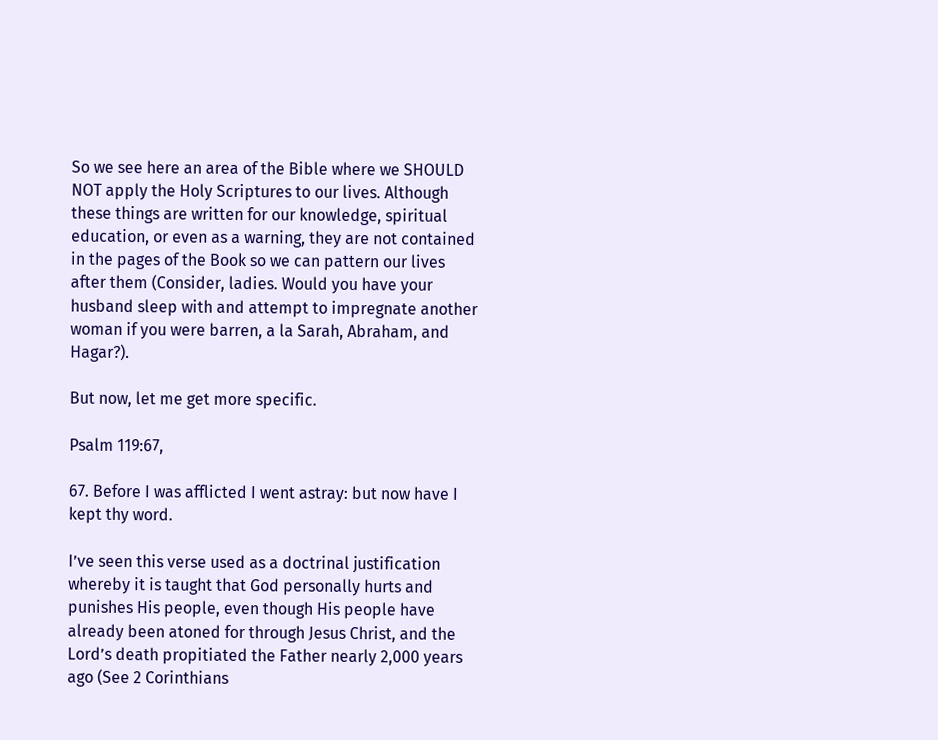So we see here an area of the Bible where we SHOULD NOT apply the Holy Scriptures to our lives. Although these things are written for our knowledge, spiritual education, or even as a warning, they are not contained in the pages of the Book so we can pattern our lives after them (Consider, ladies. Would you have your husband sleep with and attempt to impregnate another woman if you were barren, a la Sarah, Abraham, and Hagar?).

But now, let me get more specific.

Psalm 119:67,

67. Before I was afflicted I went astray: but now have I kept thy word.

I’ve seen this verse used as a doctrinal justification whereby it is taught that God personally hurts and punishes His people, even though His people have already been atoned for through Jesus Christ, and the Lord’s death propitiated the Father nearly 2,000 years ago (See 2 Corinthians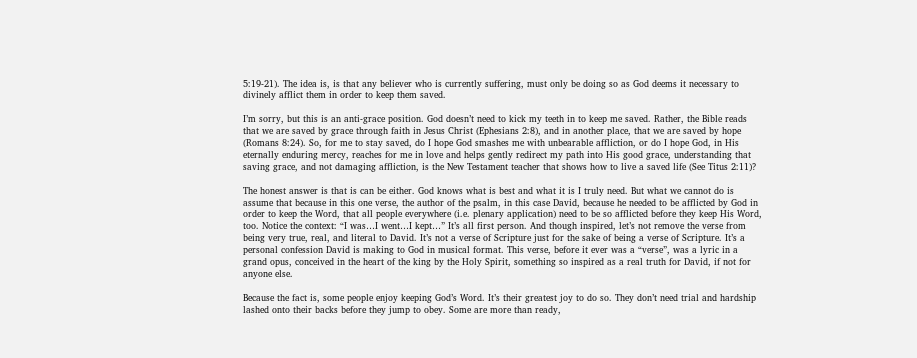5:19-21). The idea is, is that any believer who is currently suffering, must only be doing so as God deems it necessary to divinely afflict them in order to keep them saved.

I’m sorry, but this is an anti-grace position. God doesn’t need to kick my teeth in to keep me saved. Rather, the Bible reads that we are saved by grace through faith in Jesus Christ (Ephesians 2:8), and in another place, that we are saved by hope (Romans 8:24). So, for me to stay saved, do I hope God smashes me with unbearable affliction, or do I hope God, in His eternally enduring mercy, reaches for me in love and helps gently redirect my path into His good grace, understanding that saving grace, and not damaging affliction, is the New Testament teacher that shows how to live a saved life (See Titus 2:11)?

The honest answer is that is can be either. God knows what is best and what it is I truly need. But what we cannot do is assume that because in this one verse, the author of the psalm, in this case David, because he needed to be afflicted by God in order to keep the Word, that all people everywhere (i.e. plenary application) need to be so afflicted before they keep His Word, too. Notice the context: “I was…I went…I kept…” It’s all first person. And though inspired, let’s not remove the verse from being very true, real, and literal to David. It’s not a verse of Scripture just for the sake of being a verse of Scripture. It’s a personal confession David is making to God in musical format. This verse, before it ever was a “verse”, was a lyric in a grand opus, conceived in the heart of the king by the Holy Spirit, something so inspired as a real truth for David, if not for anyone else.

Because the fact is, some people enjoy keeping God’s Word. It’s their greatest joy to do so. They don’t need trial and hardship lashed onto their backs before they jump to obey. Some are more than ready,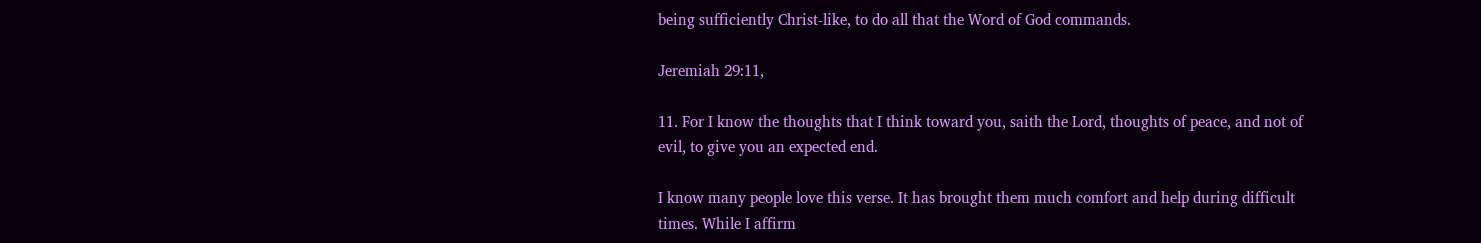being sufficiently Christ-like, to do all that the Word of God commands.

Jeremiah 29:11,

11. For I know the thoughts that I think toward you, saith the Lord, thoughts of peace, and not of evil, to give you an expected end.

I know many people love this verse. It has brought them much comfort and help during difficult times. While I affirm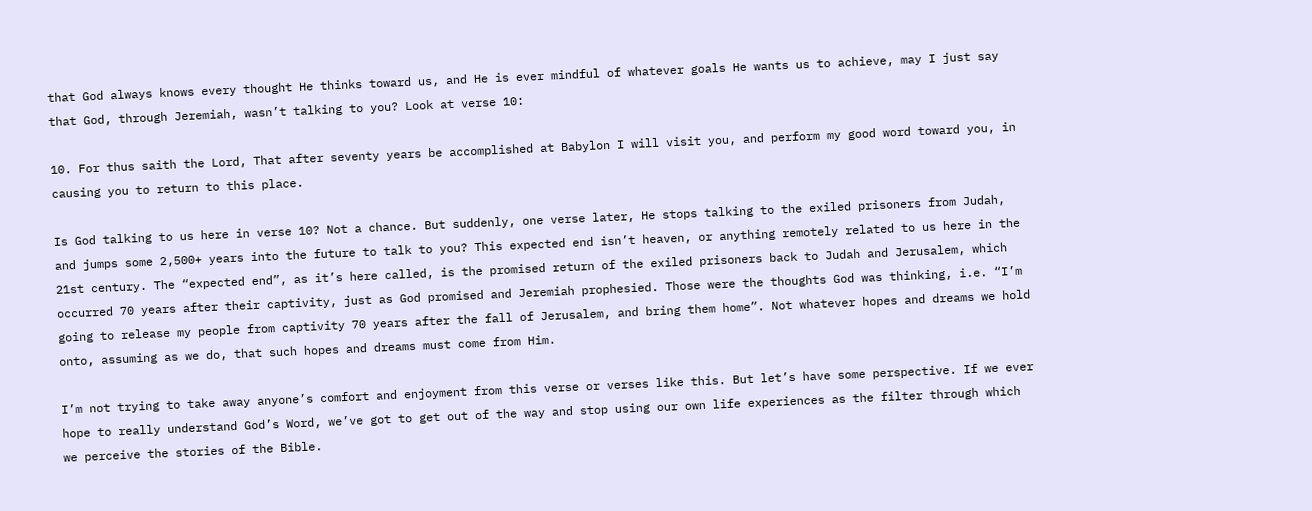that God always knows every thought He thinks toward us, and He is ever mindful of whatever goals He wants us to achieve, may I just say that God, through Jeremiah, wasn’t talking to you? Look at verse 10:

10. For thus saith the Lord, That after seventy years be accomplished at Babylon I will visit you, and perform my good word toward you, in causing you to return to this place.

Is God talking to us here in verse 10? Not a chance. But suddenly, one verse later, He stops talking to the exiled prisoners from Judah, and jumps some 2,500+ years into the future to talk to you? This expected end isn’t heaven, or anything remotely related to us here in the 21st century. The “expected end”, as it’s here called, is the promised return of the exiled prisoners back to Judah and Jerusalem, which occurred 70 years after their captivity, just as God promised and Jeremiah prophesied. Those were the thoughts God was thinking, i.e. “I’m going to release my people from captivity 70 years after the fall of Jerusalem, and bring them home”. Not whatever hopes and dreams we hold onto, assuming as we do, that such hopes and dreams must come from Him.

I’m not trying to take away anyone’s comfort and enjoyment from this verse or verses like this. But let’s have some perspective. If we ever hope to really understand God’s Word, we’ve got to get out of the way and stop using our own life experiences as the filter through which we perceive the stories of the Bible.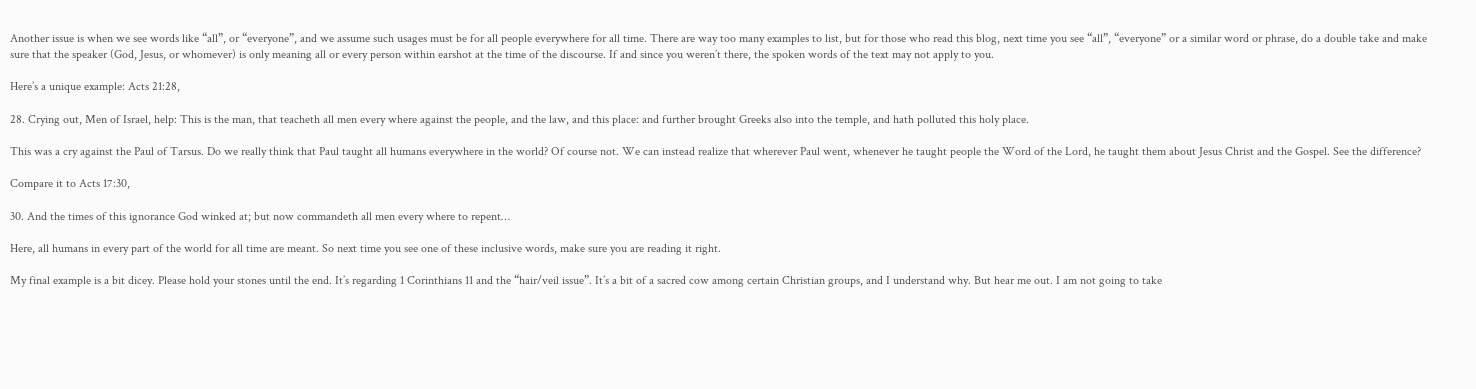Another issue is when we see words like “all”, or “everyone”, and we assume such usages must be for all people everywhere for all time. There are way too many examples to list, but for those who read this blog, next time you see “all”, “everyone” or a similar word or phrase, do a double take and make sure that the speaker (God, Jesus, or whomever) is only meaning all or every person within earshot at the time of the discourse. If and since you weren’t there, the spoken words of the text may not apply to you.

Here’s a unique example: Acts 21:28,

28. Crying out, Men of Israel, help: This is the man, that teacheth all men every where against the people, and the law, and this place: and further brought Greeks also into the temple, and hath polluted this holy place.

This was a cry against the Paul of Tarsus. Do we really think that Paul taught all humans everywhere in the world? Of course not. We can instead realize that wherever Paul went, whenever he taught people the Word of the Lord, he taught them about Jesus Christ and the Gospel. See the difference?

Compare it to Acts 17:30,

30. And the times of this ignorance God winked at; but now commandeth all men every where to repent…

Here, all humans in every part of the world for all time are meant. So next time you see one of these inclusive words, make sure you are reading it right.

My final example is a bit dicey. Please hold your stones until the end. It’s regarding 1 Corinthians 11 and the “hair/veil issue”. It’s a bit of a sacred cow among certain Christian groups, and I understand why. But hear me out. I am not going to take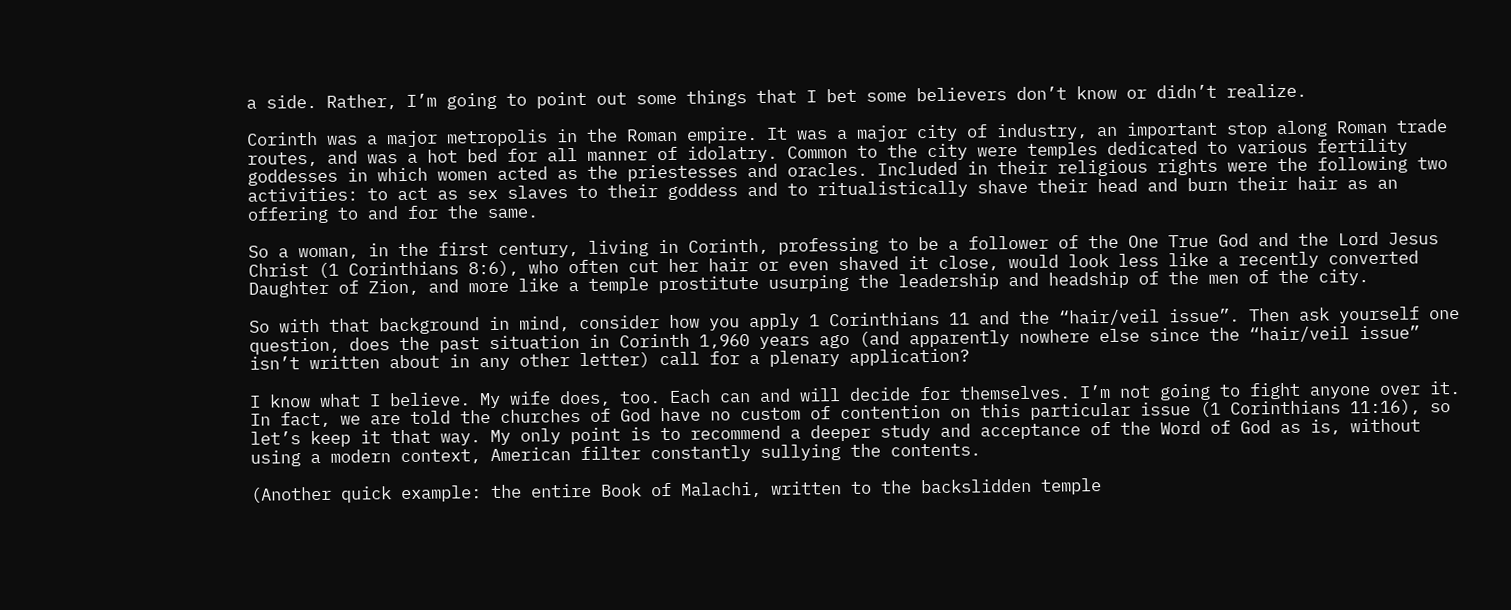a side. Rather, I’m going to point out some things that I bet some believers don’t know or didn’t realize.

Corinth was a major metropolis in the Roman empire. It was a major city of industry, an important stop along Roman trade routes, and was a hot bed for all manner of idolatry. Common to the city were temples dedicated to various fertility goddesses in which women acted as the priestesses and oracles. Included in their religious rights were the following two activities: to act as sex slaves to their goddess and to ritualistically shave their head and burn their hair as an offering to and for the same.

So a woman, in the first century, living in Corinth, professing to be a follower of the One True God and the Lord Jesus Christ (1 Corinthians 8:6), who often cut her hair or even shaved it close, would look less like a recently converted Daughter of Zion, and more like a temple prostitute usurping the leadership and headship of the men of the city.

So with that background in mind, consider how you apply 1 Corinthians 11 and the “hair/veil issue”. Then ask yourself one question, does the past situation in Corinth 1,960 years ago (and apparently nowhere else since the “hair/veil issue” isn’t written about in any other letter) call for a plenary application?

I know what I believe. My wife does, too. Each can and will decide for themselves. I’m not going to fight anyone over it. In fact, we are told the churches of God have no custom of contention on this particular issue (1 Corinthians 11:16), so let’s keep it that way. My only point is to recommend a deeper study and acceptance of the Word of God as is, without using a modern context, American filter constantly sullying the contents.

(Another quick example: the entire Book of Malachi, written to the backslidden temple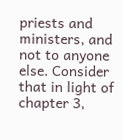priests and ministers, and not to anyone else. Consider that in light of chapter 3,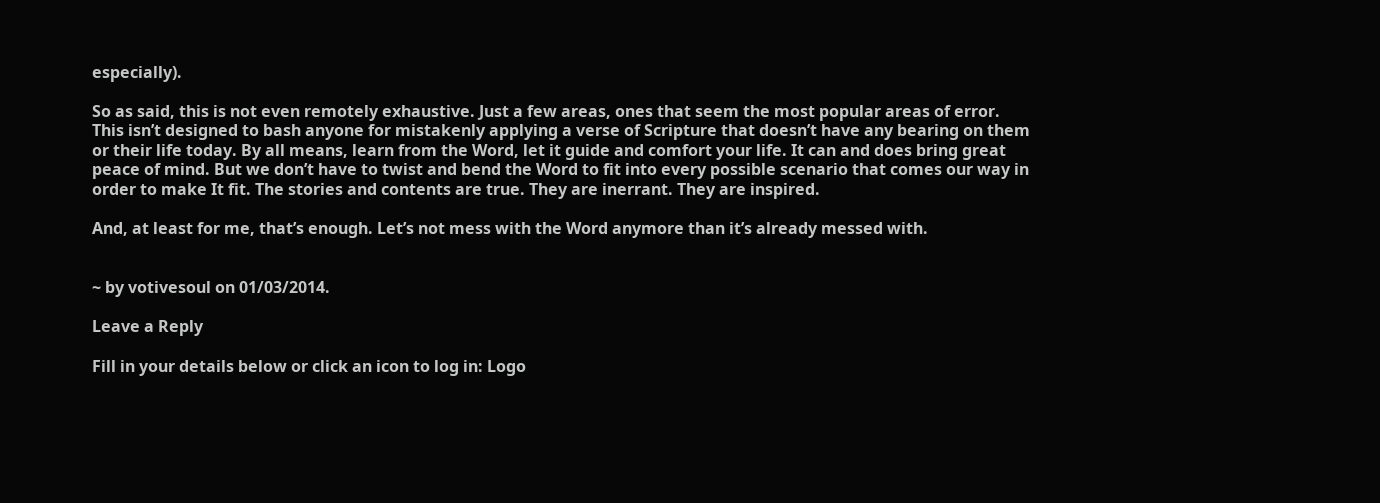especially).

So as said, this is not even remotely exhaustive. Just a few areas, ones that seem the most popular areas of error. This isn’t designed to bash anyone for mistakenly applying a verse of Scripture that doesn’t have any bearing on them or their life today. By all means, learn from the Word, let it guide and comfort your life. It can and does bring great peace of mind. But we don’t have to twist and bend the Word to fit into every possible scenario that comes our way in order to make It fit. The stories and contents are true. They are inerrant. They are inspired.

And, at least for me, that’s enough. Let’s not mess with the Word anymore than it’s already messed with.


~ by votivesoul on 01/03/2014.

Leave a Reply

Fill in your details below or click an icon to log in: Logo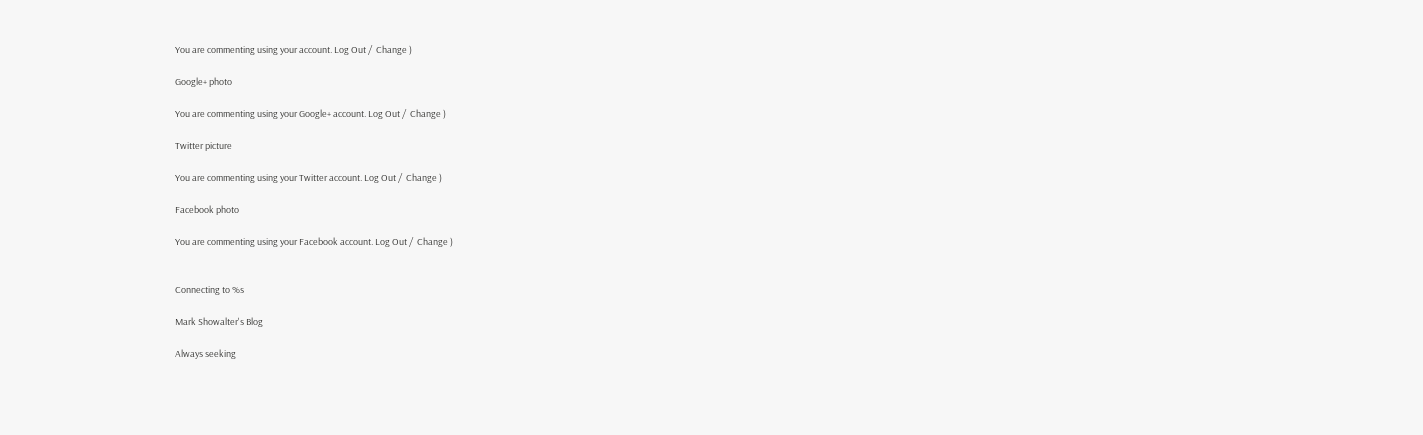You are commenting using your account. Log Out /  Change )

Google+ photo

You are commenting using your Google+ account. Log Out /  Change )

Twitter picture

You are commenting using your Twitter account. Log Out /  Change )

Facebook photo

You are commenting using your Facebook account. Log Out /  Change )


Connecting to %s

Mark Showalter's Blog

Always seeking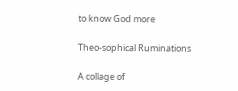to know God more

Theo-sophical Ruminations

A collage of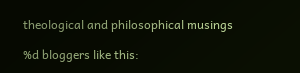theological and philosophical musings

%d bloggers like this: